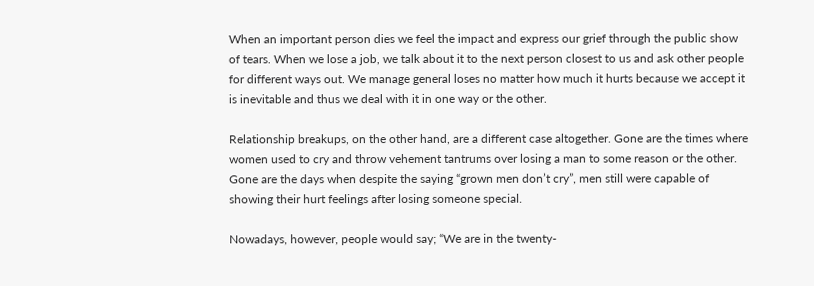When an important person dies we feel the impact and express our grief through the public show of tears. When we lose a job, we talk about it to the next person closest to us and ask other people for different ways out. We manage general loses no matter how much it hurts because we accept it is inevitable and thus we deal with it in one way or the other.

Relationship breakups, on the other hand, are a different case altogether. Gone are the times where women used to cry and throw vehement tantrums over losing a man to some reason or the other. Gone are the days when despite the saying “grown men don’t cry”, men still were capable of showing their hurt feelings after losing someone special.

Nowadays, however, people would say; “We are in the twenty-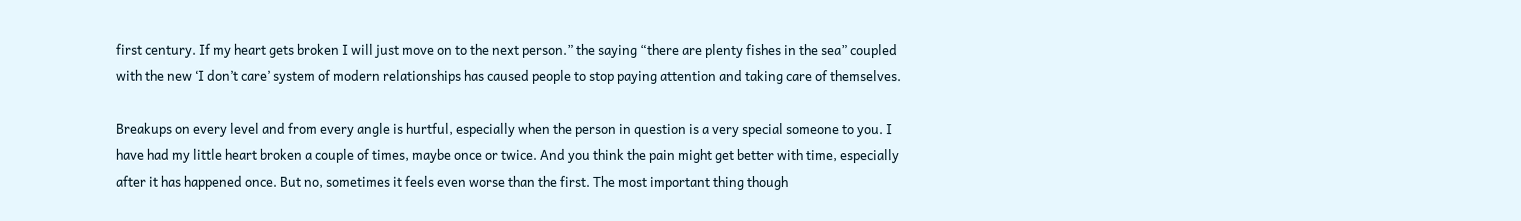first century. If my heart gets broken I will just move on to the next person.” the saying “there are plenty fishes in the sea” coupled with the new ‘I don’t care’ system of modern relationships has caused people to stop paying attention and taking care of themselves.

Breakups on every level and from every angle is hurtful, especially when the person in question is a very special someone to you. I have had my little heart broken a couple of times, maybe once or twice. And you think the pain might get better with time, especially after it has happened once. But no, sometimes it feels even worse than the first. The most important thing though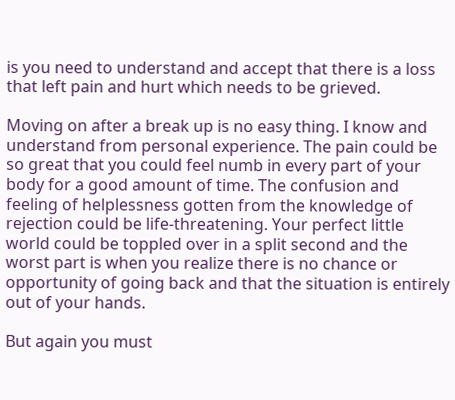is you need to understand and accept that there is a loss that left pain and hurt which needs to be grieved.

Moving on after a break up is no easy thing. I know and understand from personal experience. The pain could be so great that you could feel numb in every part of your body for a good amount of time. The confusion and feeling of helplessness gotten from the knowledge of rejection could be life-threatening. Your perfect little world could be toppled over in a split second and the worst part is when you realize there is no chance or opportunity of going back and that the situation is entirely out of your hands.

But again you must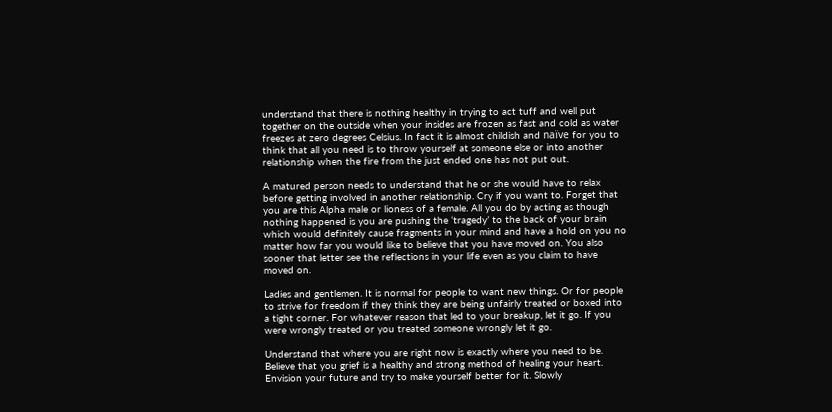understand that there is nothing healthy in trying to act tuff and well put together on the outside when your insides are frozen as fast and cold as water freezes at zero degrees Celsius. In fact it is almost childish and naïve for you to think that all you need is to throw yourself at someone else or into another relationship when the fire from the just ended one has not put out.

A matured person needs to understand that he or she would have to relax before getting involved in another relationship. Cry if you want to. Forget that you are this Alpha male or lioness of a female. All you do by acting as though nothing happened is you are pushing the ‘tragedy’ to the back of your brain which would definitely cause fragments in your mind and have a hold on you no matter how far you would like to believe that you have moved on. You also sooner that letter see the reflections in your life even as you claim to have moved on.

Ladies and gentlemen. It is normal for people to want new things. Or for people to strive for freedom if they think they are being unfairly treated or boxed into a tight corner. For whatever reason that led to your breakup, let it go. If you were wrongly treated or you treated someone wrongly let it go.

Understand that where you are right now is exactly where you need to be. Believe that you grief is a healthy and strong method of healing your heart. Envision your future and try to make yourself better for it. Slowly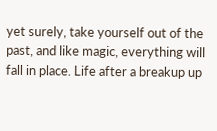yet surely, take yourself out of the past, and like magic, everything will fall in place. Life after a breakup up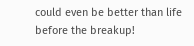could even be better than life before the breakup!